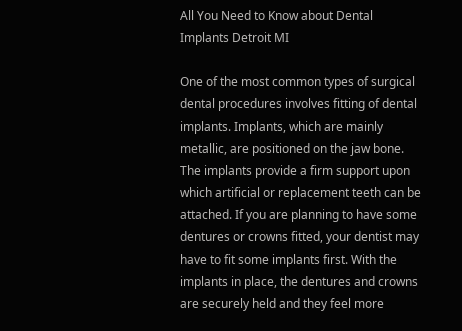All You Need to Know about Dental Implants Detroit MI

One of the most common types of surgical dental procedures involves fitting of dental implants. Implants, which are mainly metallic, are positioned on the jaw bone. The implants provide a firm support upon which artificial or replacement teeth can be attached. If you are planning to have some dentures or crowns fitted, your dentist may have to fit some implants first. With the implants in place, the dentures and crowns are securely held and they feel more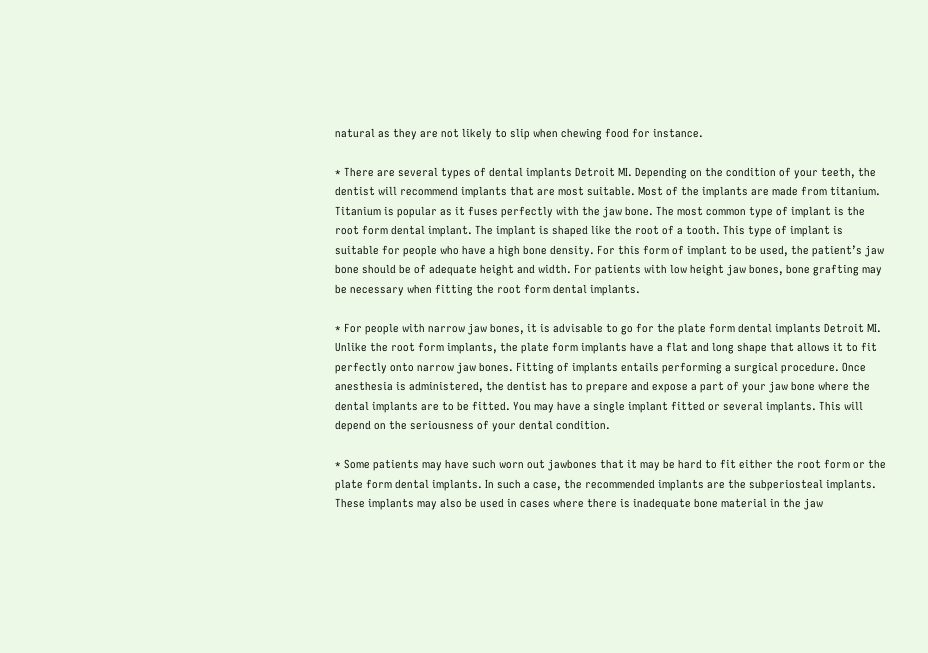natural as they are not likely to slip when chewing food for instance.

* There are several types of dental implants Detroit MI. Depending on the condition of your teeth, the dentist will recommend implants that are most suitable. Most of the implants are made from titanium. Titanium is popular as it fuses perfectly with the jaw bone. The most common type of implant is the root form dental implant. The implant is shaped like the root of a tooth. This type of implant is suitable for people who have a high bone density. For this form of implant to be used, the patient’s jaw bone should be of adequate height and width. For patients with low height jaw bones, bone grafting may be necessary when fitting the root form dental implants.

* For people with narrow jaw bones, it is advisable to go for the plate form dental implants Detroit MI. Unlike the root form implants, the plate form implants have a flat and long shape that allows it to fit perfectly onto narrow jaw bones. Fitting of implants entails performing a surgical procedure. Once anesthesia is administered, the dentist has to prepare and expose a part of your jaw bone where the dental implants are to be fitted. You may have a single implant fitted or several implants. This will depend on the seriousness of your dental condition.

* Some patients may have such worn out jawbones that it may be hard to fit either the root form or the plate form dental implants. In such a case, the recommended implants are the subperiosteal implants. These implants may also be used in cases where there is inadequate bone material in the jaw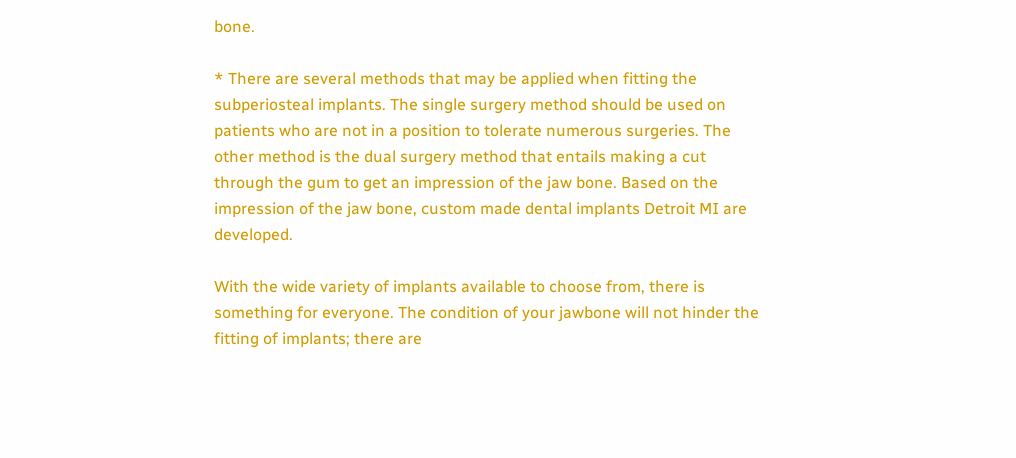bone.

* There are several methods that may be applied when fitting the subperiosteal implants. The single surgery method should be used on patients who are not in a position to tolerate numerous surgeries. The other method is the dual surgery method that entails making a cut through the gum to get an impression of the jaw bone. Based on the impression of the jaw bone, custom made dental implants Detroit MI are developed.

With the wide variety of implants available to choose from, there is something for everyone. The condition of your jawbone will not hinder the fitting of implants; there are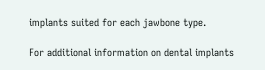implants suited for each jawbone type.

For additional information on dental implants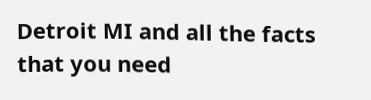Detroit MI and all the facts that you need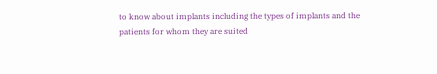to know about implants including the types of implants and the patients for whom they are suited